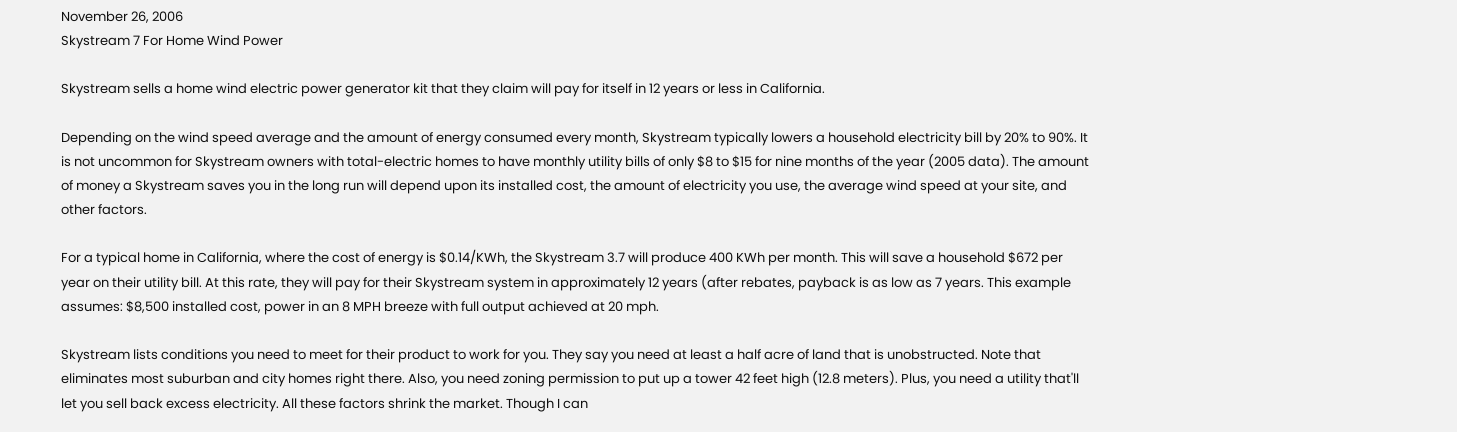November 26, 2006
Skystream 7 For Home Wind Power

Skystream sells a home wind electric power generator kit that they claim will pay for itself in 12 years or less in California.

Depending on the wind speed average and the amount of energy consumed every month, Skystream typically lowers a household electricity bill by 20% to 90%. It is not uncommon for Skystream owners with total-electric homes to have monthly utility bills of only $8 to $15 for nine months of the year (2005 data). The amount of money a Skystream saves you in the long run will depend upon its installed cost, the amount of electricity you use, the average wind speed at your site, and other factors.

For a typical home in California, where the cost of energy is $0.14/KWh, the Skystream 3.7 will produce 400 KWh per month. This will save a household $672 per year on their utility bill. At this rate, they will pay for their Skystream system in approximately 12 years (after rebates, payback is as low as 7 years. This example assumes: $8,500 installed cost, power in an 8 MPH breeze with full output achieved at 20 mph.

Skystream lists conditions you need to meet for their product to work for you. They say you need at least a half acre of land that is unobstructed. Note that eliminates most suburban and city homes right there. Also, you need zoning permission to put up a tower 42 feet high (12.8 meters). Plus, you need a utility that'll let you sell back excess electricity. All these factors shrink the market. Though I can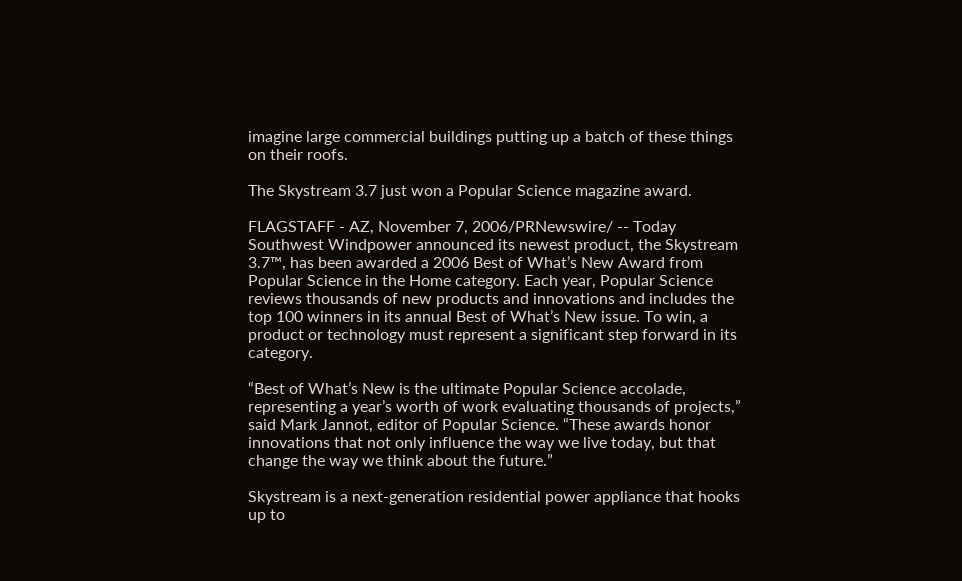imagine large commercial buildings putting up a batch of these things on their roofs.

The Skystream 3.7 just won a Popular Science magazine award.

FLAGSTAFF - AZ, November 7, 2006/PRNewswire/ -- Today Southwest Windpower announced its newest product, the Skystream 3.7™, has been awarded a 2006 Best of What’s New Award from Popular Science in the Home category. Each year, Popular Science reviews thousands of new products and innovations and includes the top 100 winners in its annual Best of What’s New issue. To win, a product or technology must represent a significant step forward in its category.

“Best of What’s New is the ultimate Popular Science accolade, representing a year’s worth of work evaluating thousands of projects,” said Mark Jannot, editor of Popular Science. “These awards honor innovations that not only influence the way we live today, but that change the way we think about the future.”

Skystream is a next-generation residential power appliance that hooks up to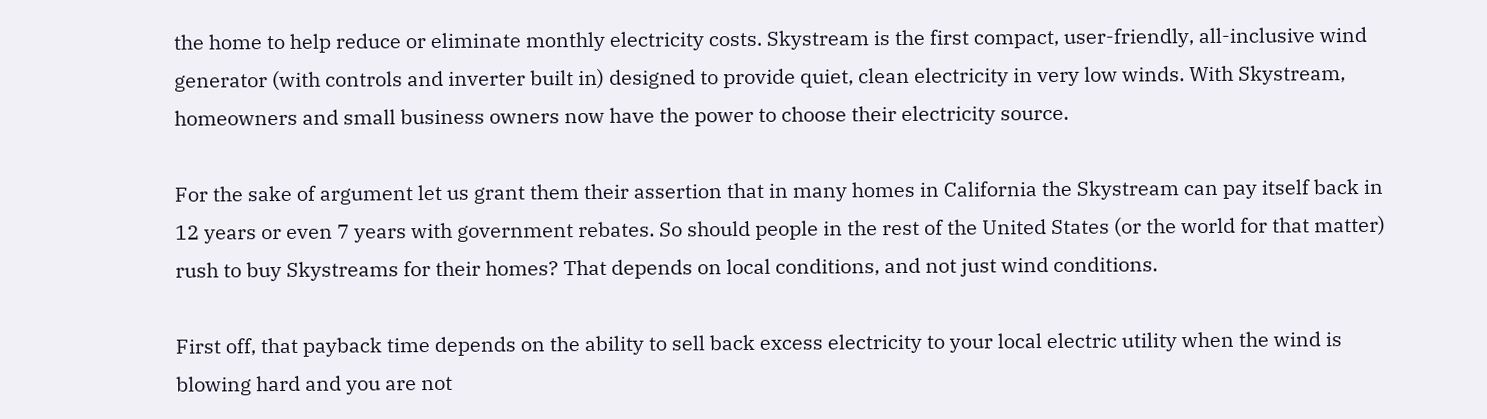the home to help reduce or eliminate monthly electricity costs. Skystream is the first compact, user-friendly, all-inclusive wind generator (with controls and inverter built in) designed to provide quiet, clean electricity in very low winds. With Skystream, homeowners and small business owners now have the power to choose their electricity source.

For the sake of argument let us grant them their assertion that in many homes in California the Skystream can pay itself back in 12 years or even 7 years with government rebates. So should people in the rest of the United States (or the world for that matter) rush to buy Skystreams for their homes? That depends on local conditions, and not just wind conditions.

First off, that payback time depends on the ability to sell back excess electricity to your local electric utility when the wind is blowing hard and you are not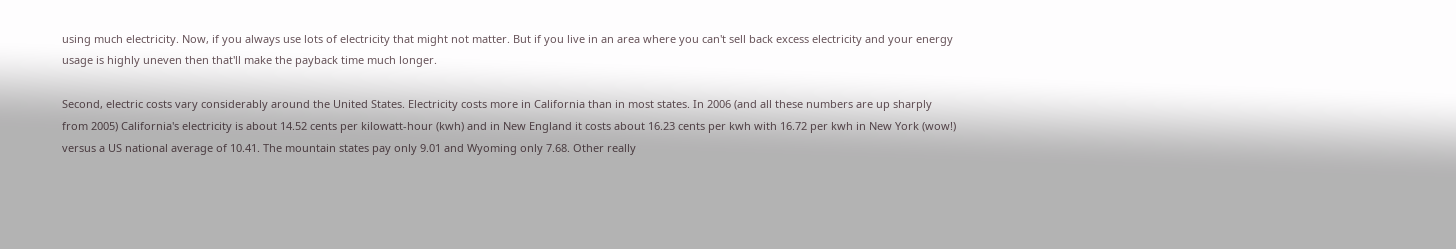using much electricity. Now, if you always use lots of electricity that might not matter. But if you live in an area where you can't sell back excess electricity and your energy usage is highly uneven then that'll make the payback time much longer.

Second, electric costs vary considerably around the United States. Electricity costs more in California than in most states. In 2006 (and all these numbers are up sharply from 2005) California's electricity is about 14.52 cents per kilowatt-hour (kwh) and in New England it costs about 16.23 cents per kwh with 16.72 per kwh in New York (wow!) versus a US national average of 10.41. The mountain states pay only 9.01 and Wyoming only 7.68. Other really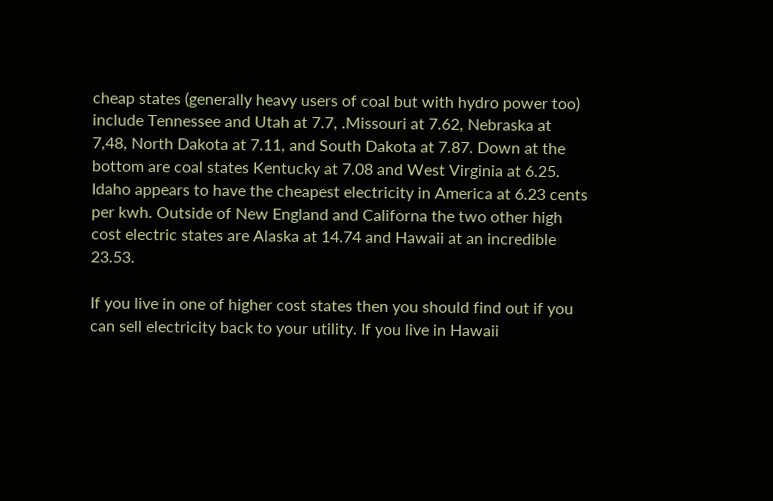cheap states (generally heavy users of coal but with hydro power too) include Tennessee and Utah at 7.7, .Missouri at 7.62, Nebraska at 7,48, North Dakota at 7.11, and South Dakota at 7.87. Down at the bottom are coal states Kentucky at 7.08 and West Virginia at 6.25. Idaho appears to have the cheapest electricity in America at 6.23 cents per kwh. Outside of New England and Californa the two other high cost electric states are Alaska at 14.74 and Hawaii at an incredible 23.53.

If you live in one of higher cost states then you should find out if you can sell electricity back to your utility. If you live in Hawaii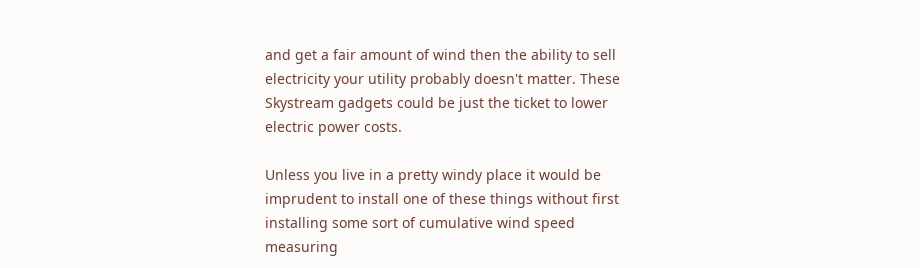and get a fair amount of wind then the ability to sell electricity your utility probably doesn't matter. These Skystream gadgets could be just the ticket to lower electric power costs.

Unless you live in a pretty windy place it would be imprudent to install one of these things without first installing some sort of cumulative wind speed measuring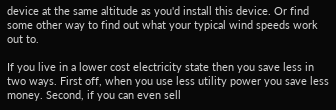device at the same altitude as you'd install this device. Or find some other way to find out what your typical wind speeds work out to.

If you live in a lower cost electricity state then you save less in two ways. First off, when you use less utility power you save less money. Second, if you can even sell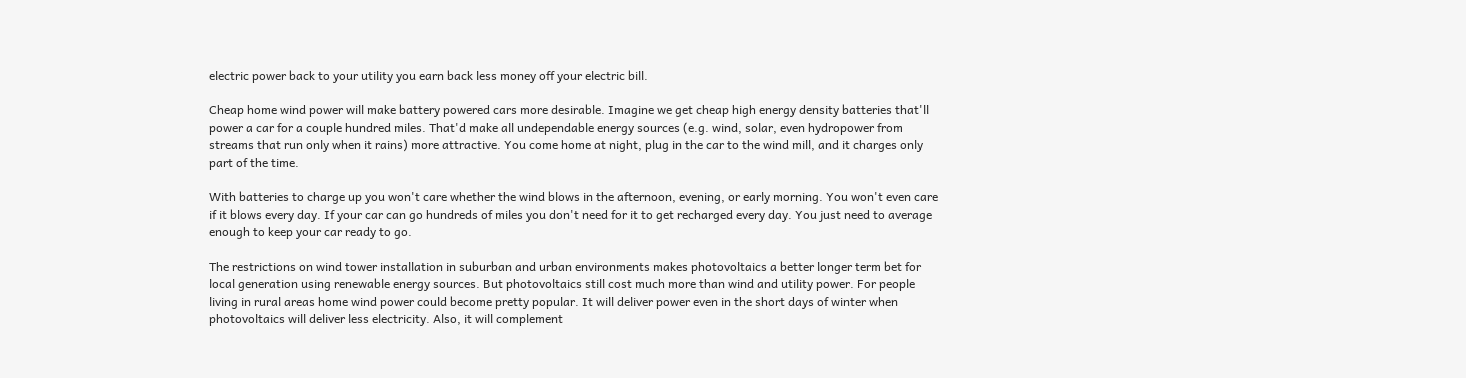electric power back to your utility you earn back less money off your electric bill.

Cheap home wind power will make battery powered cars more desirable. Imagine we get cheap high energy density batteries that'll power a car for a couple hundred miles. That'd make all undependable energy sources (e.g. wind, solar, even hydropower from streams that run only when it rains) more attractive. You come home at night, plug in the car to the wind mill, and it charges only part of the time.

With batteries to charge up you won't care whether the wind blows in the afternoon, evening, or early morning. You won't even care if it blows every day. If your car can go hundreds of miles you don't need for it to get recharged every day. You just need to average enough to keep your car ready to go.

The restrictions on wind tower installation in suburban and urban environments makes photovoltaics a better longer term bet for local generation using renewable energy sources. But photovoltaics still cost much more than wind and utility power. For people living in rural areas home wind power could become pretty popular. It will deliver power even in the short days of winter when photovoltaics will deliver less electricity. Also, it will complement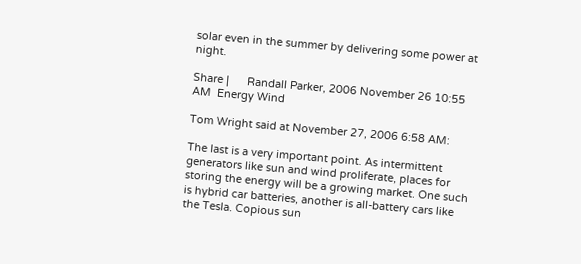solar even in the summer by delivering some power at night.

Share |      Randall Parker, 2006 November 26 10:55 AM  Energy Wind

Tom Wright said at November 27, 2006 6:58 AM:

The last is a very important point. As intermittent generators like sun and wind proliferate, places for storing the energy will be a growing market. One such is hybrid car batteries, another is all-battery cars like the Tesla. Copious sun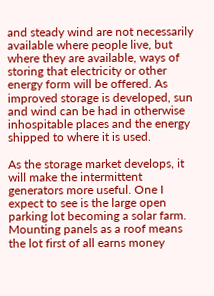and steady wind are not necessarily available where people live, but where they are available, ways of storing that electricity or other energy form will be offered. As improved storage is developed, sun and wind can be had in otherwise inhospitable places and the energy shipped to where it is used.

As the storage market develops, it will make the intermittent generators more useful. One I expect to see is the large open parking lot becoming a solar farm. Mounting panels as a roof means the lot first of all earns money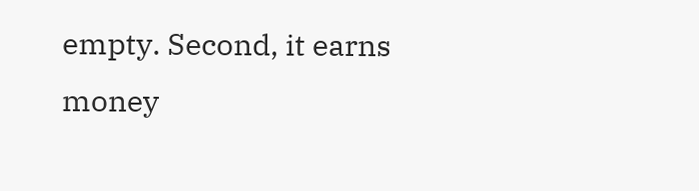empty. Second, it earns money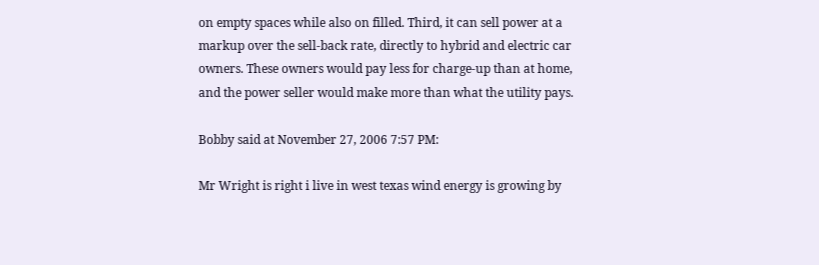on empty spaces while also on filled. Third, it can sell power at a markup over the sell-back rate, directly to hybrid and electric car owners. These owners would pay less for charge-up than at home, and the power seller would make more than what the utility pays.

Bobby said at November 27, 2006 7:57 PM:

Mr Wright is right i live in west texas wind energy is growing by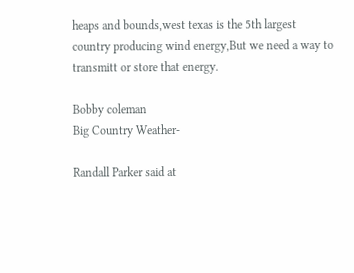heaps and bounds,west texas is the 5th largest country producing wind energy,But we need a way to transmitt or store that energy.

Bobby coleman
Big Country Weather-

Randall Parker said at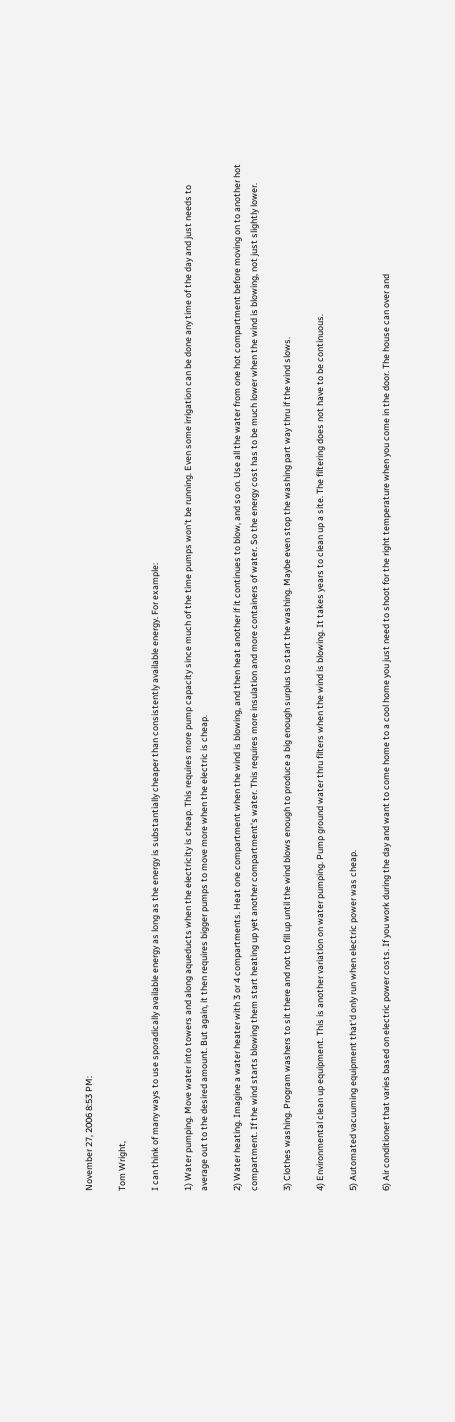November 27, 2006 8:53 PM:

Tom Wright,

I can think of many ways to use sporadically available energy as long as the energy is substantially cheaper than consistently available energy. For example:

1) Water pumping. Move water into towers and along aqueducts when the electricity is cheap. This requires more pump capacity since much of the time pumps won't be running. Even some irrigation can be done any time of the day and just needs to average out to the desired amount. But again, it then requires bigger pumps to move more when the electric is cheap.

2) Water heating. Imagine a water heater with 3 or 4 compartments. Heat one compartment when the wind is blowing, and then heat another if it continues to blow, and so on. Use all the water from one hot compartment before moving on to another hot compartment. If the wind starts blowing them start heating up yet another compartment's water. This requires more insulation and more containers of water. So the energy cost has to be much lower when the wind is blowing, not just slightly lower.

3) Clothes washing. Program washers to sit there and not to fill up until the wind blows enough to produce a big enough surplus to start the washing. Maybe even stop the washing part way thru if the wind slows.

4) Environmental clean up equipment. This is another variation on water pumping. Pump ground water thru filters when the wind is blowing. It takes years to clean up a site. The filtering does not have to be continuous.

5) Automated vacuuming equipment that'd only run when electric power was cheap.

6) Air conditioner that varies based on electric power costs. If you work during the day and want to come home to a cool home you just need to shoot for the right temperature when you come in the door. The house can over and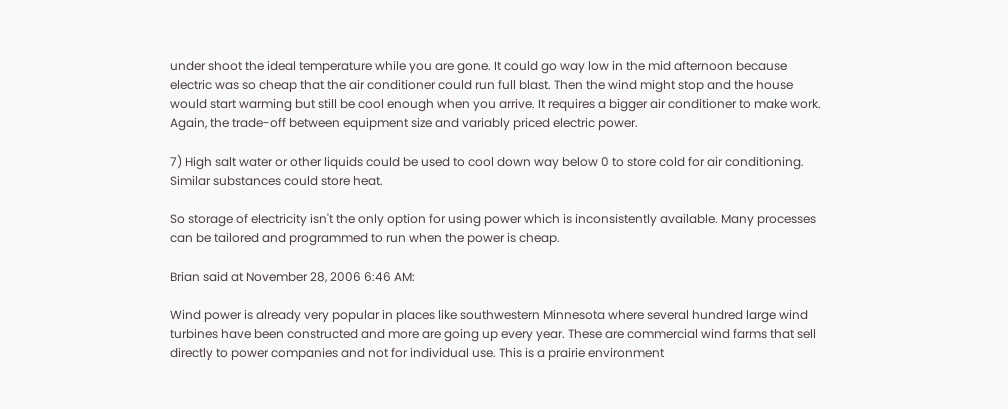under shoot the ideal temperature while you are gone. It could go way low in the mid afternoon because electric was so cheap that the air conditioner could run full blast. Then the wind might stop and the house would start warming but still be cool enough when you arrive. It requires a bigger air conditioner to make work. Again, the trade-off between equipment size and variably priced electric power.

7) High salt water or other liquids could be used to cool down way below 0 to store cold for air conditioning. Similar substances could store heat.

So storage of electricity isn't the only option for using power which is inconsistently available. Many processes can be tailored and programmed to run when the power is cheap.

Brian said at November 28, 2006 6:46 AM:

Wind power is already very popular in places like southwestern Minnesota where several hundred large wind turbines have been constructed and more are going up every year. These are commercial wind farms that sell directly to power companies and not for individual use. This is a prairie environment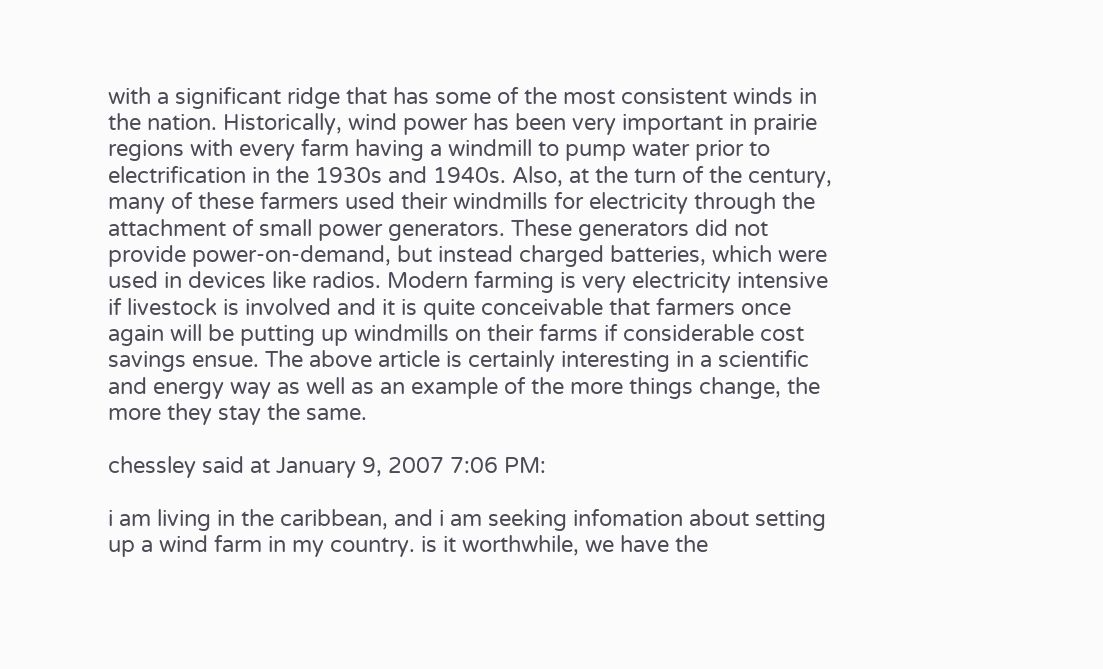with a significant ridge that has some of the most consistent winds in the nation. Historically, wind power has been very important in prairie regions with every farm having a windmill to pump water prior to electrification in the 1930s and 1940s. Also, at the turn of the century, many of these farmers used their windmills for electricity through the attachment of small power generators. These generators did not provide power-on-demand, but instead charged batteries, which were used in devices like radios. Modern farming is very electricity intensive if livestock is involved and it is quite conceivable that farmers once again will be putting up windmills on their farms if considerable cost savings ensue. The above article is certainly interesting in a scientific and energy way as well as an example of the more things change, the more they stay the same.

chessley said at January 9, 2007 7:06 PM:

i am living in the caribbean, and i am seeking infomation about setting up a wind farm in my country. is it worthwhile, we have the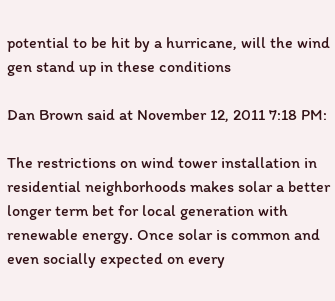potential to be hit by a hurricane, will the wind gen stand up in these conditions

Dan Brown said at November 12, 2011 7:18 PM:

The restrictions on wind tower installation in residential neighborhoods makes solar a better longer term bet for local generation with renewable energy. Once solar is common and even socially expected on every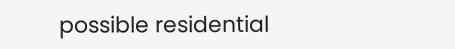possible residential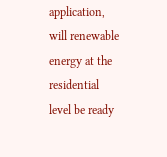application, will renewable energy at the residential level be ready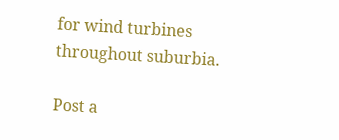for wind turbines throughout suburbia.

Post a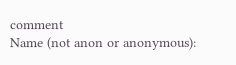comment
Name (not anon or anonymous):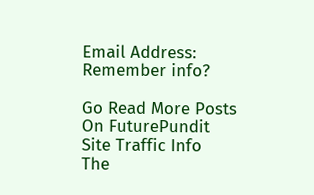Email Address:
Remember info?

Go Read More Posts On FuturePundit
Site Traffic Info
The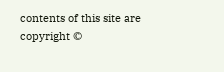contents of this site are copyright ©